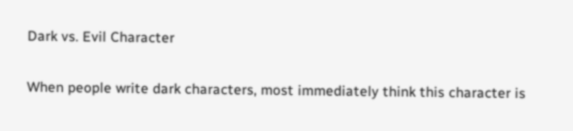Dark vs. Evil Character

When people write dark characters, most immediately think this character is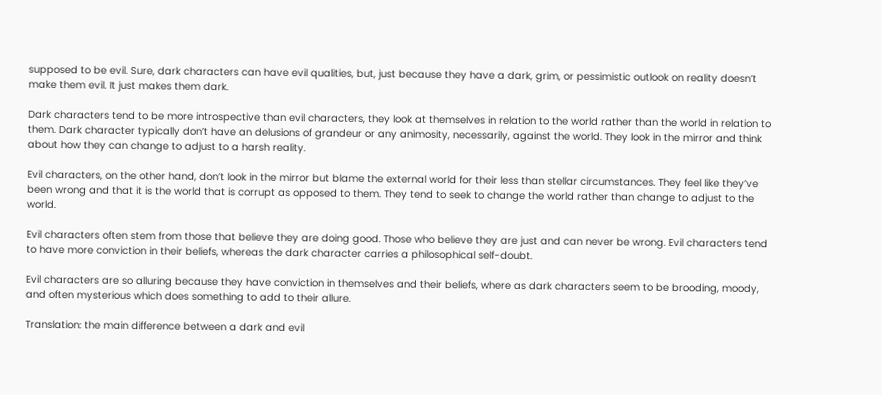supposed to be evil. Sure, dark characters can have evil qualities, but, just because they have a dark, grim, or pessimistic outlook on reality doesn’t make them evil. It just makes them dark.

Dark characters tend to be more introspective than evil characters, they look at themselves in relation to the world rather than the world in relation to them. Dark character typically don’t have an delusions of grandeur or any animosity, necessarily, against the world. They look in the mirror and think about how they can change to adjust to a harsh reality.

Evil characters, on the other hand, don’t look in the mirror but blame the external world for their less than stellar circumstances. They feel like they’ve been wrong and that it is the world that is corrupt as opposed to them. They tend to seek to change the world rather than change to adjust to the world.

Evil characters often stem from those that believe they are doing good. Those who believe they are just and can never be wrong. Evil characters tend to have more conviction in their beliefs, whereas the dark character carries a philosophical self-doubt.

Evil characters are so alluring because they have conviction in themselves and their beliefs, where as dark characters seem to be brooding, moody, and often mysterious which does something to add to their allure.

Translation: the main difference between a dark and evil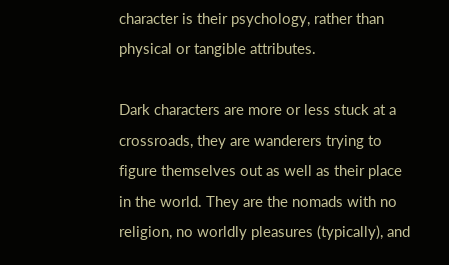character is their psychology, rather than physical or tangible attributes.

Dark characters are more or less stuck at a crossroads, they are wanderers trying to figure themselves out as well as their place in the world. They are the nomads with no religion, no worldly pleasures (typically), and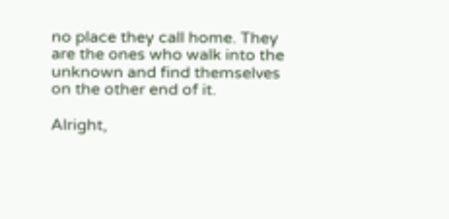no place they call home. They are the ones who walk into the unknown and find themselves on the other end of it.

Alright,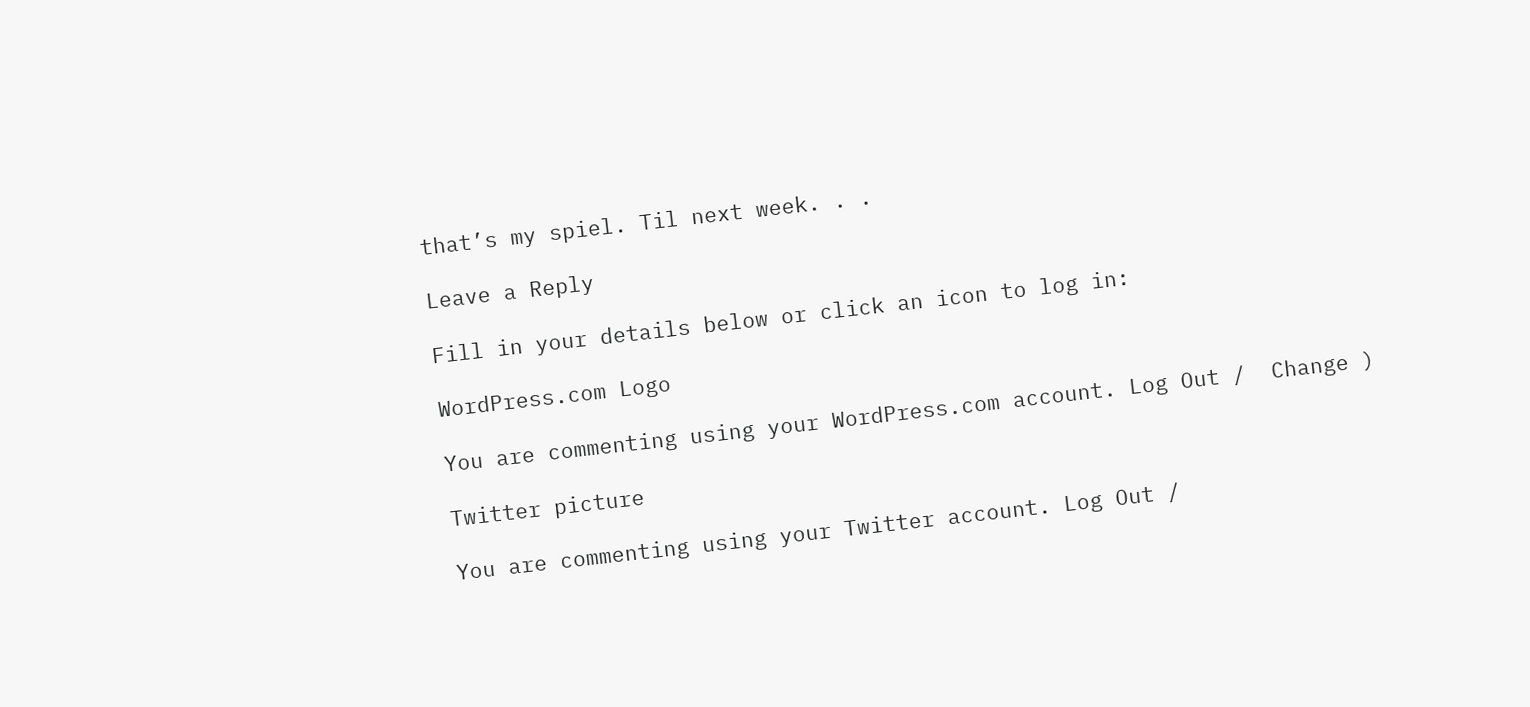that’s my spiel. Til next week. . .

Leave a Reply

Fill in your details below or click an icon to log in:

WordPress.com Logo

You are commenting using your WordPress.com account. Log Out /  Change )

Twitter picture

You are commenting using your Twitter account. Log Out /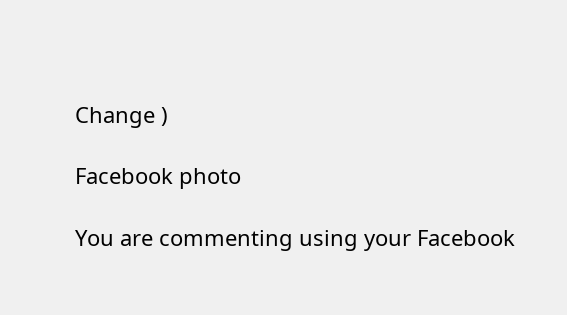Change )

Facebook photo

You are commenting using your Facebook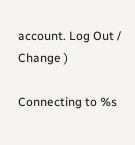account. Log Out /  Change )

Connecting to %s